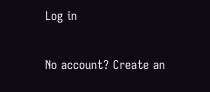Log in

No account? Create an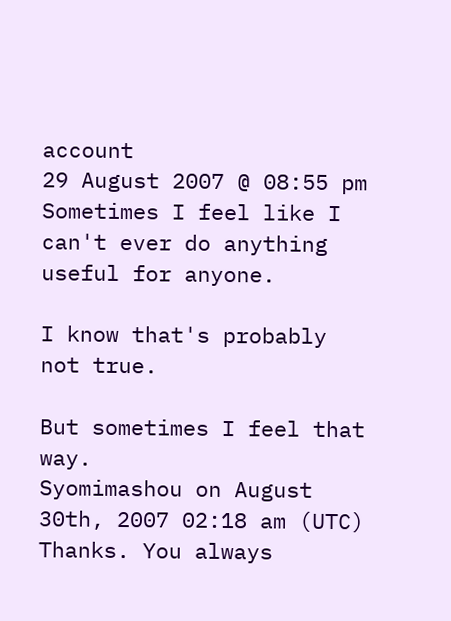account
29 August 2007 @ 08:55 pm
Sometimes I feel like I can't ever do anything useful for anyone.

I know that's probably not true.

But sometimes I feel that way.
Syomimashou on August 30th, 2007 02:18 am (UTC)
Thanks. You always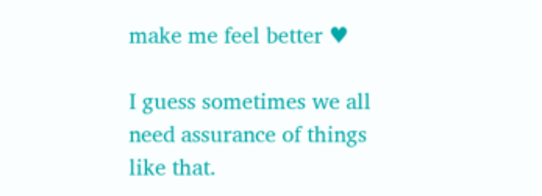make me feel better ♥

I guess sometimes we all need assurance of things like that.